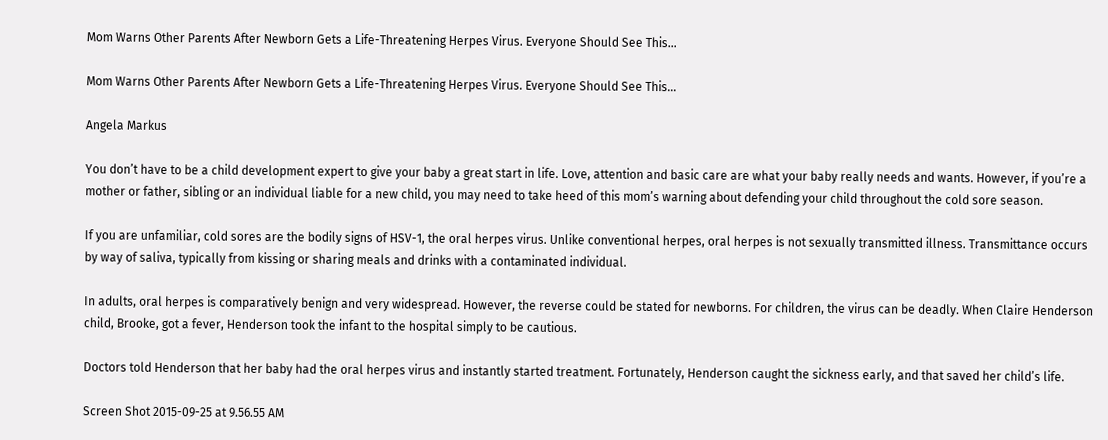Mom Warns Other Parents After Newborn Gets a Life-Threatening Herpes Virus. Everyone Should See This…

Mom Warns Other Parents After Newborn Gets a Life-Threatening Herpes Virus. Everyone Should See This…

Angela Markus

You don’t have to be a child development expert to give your baby a great start in life. Love, attention and basic care are what your baby really needs and wants. However, if you’re a mother or father, sibling or an individual liable for a new child, you may need to take heed of this mom’s warning about defending your child throughout the cold sore season.

If you are unfamiliar, cold sores are the bodily signs of HSV-1, the oral herpes virus. Unlike conventional herpes, oral herpes is not sexually transmitted illness. Transmittance occurs by way of saliva, typically from kissing or sharing meals and drinks with a contaminated individual.

In adults, oral herpes is comparatively benign and very widespread. However, the reverse could be stated for newborns. For children, the virus can be deadly. When Claire Henderson child, Brooke, got a fever, Henderson took the infant to the hospital simply to be cautious.

Doctors told Henderson that her baby had the oral herpes virus and instantly started treatment. Fortunately, Henderson caught the sickness early, and that saved her child’s life.

Screen Shot 2015-09-25 at 9.56.55 AM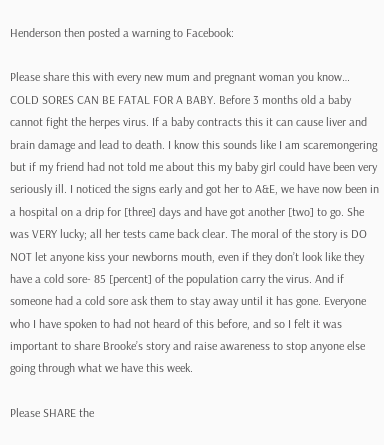Henderson then posted a warning to Facebook:

Please share this with every new mum and pregnant woman you know… COLD SORES CAN BE FATAL FOR A BABY. Before 3 months old a baby cannot fight the herpes virus. If a baby contracts this it can cause liver and brain damage and lead to death. I know this sounds like I am scaremongering but if my friend had not told me about this my baby girl could have been very seriously ill. I noticed the signs early and got her to A&E, we have now been in a hospital on a drip for [three] days and have got another [two] to go. She was VERY lucky; all her tests came back clear. The moral of the story is DO NOT let anyone kiss your newborns mouth, even if they don’t look like they have a cold sore- 85 [percent] of the population carry the virus. And if someone had a cold sore ask them to stay away until it has gone. Everyone who I have spoken to had not heard of this before, and so I felt it was important to share Brooke’s story and raise awareness to stop anyone else going through what we have this week.

Please SHARE the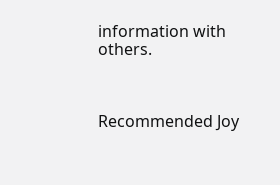information with others.



Recommended Joy